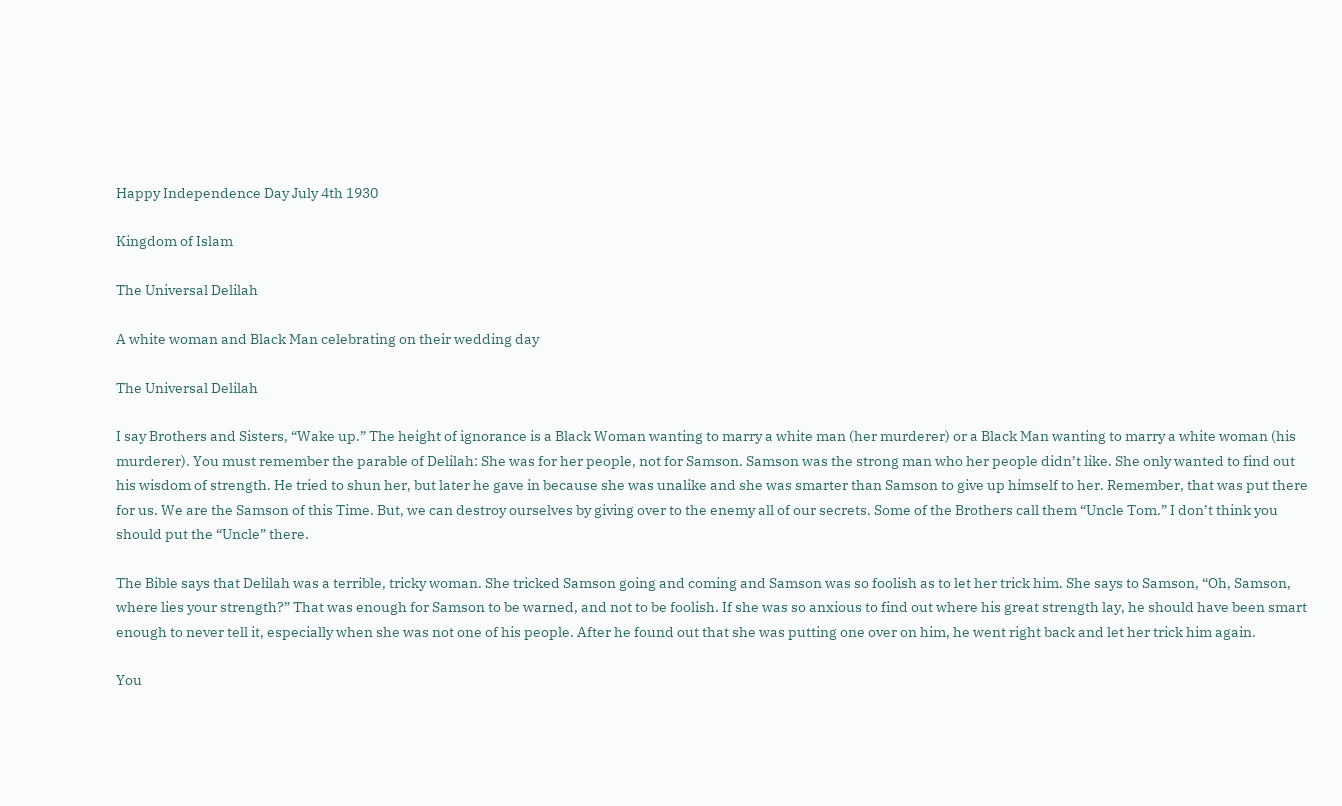Happy Independence Day July 4th 1930

Kingdom of Islam

The Universal Delilah

A white woman and Black Man celebrating on their wedding day

The Universal Delilah

I say Brothers and Sisters, “Wake up.” The height of ignorance is a Black Woman wanting to marry a white man (her murderer) or a Black Man wanting to marry a white woman (his murderer). You must remember the parable of Delilah: She was for her people, not for Samson. Samson was the strong man who her people didn’t like. She only wanted to find out his wisdom of strength. He tried to shun her, but later he gave in because she was unalike and she was smarter than Samson to give up himself to her. Remember, that was put there for us. We are the Samson of this Time. But, we can destroy ourselves by giving over to the enemy all of our secrets. Some of the Brothers call them “Uncle Tom.” I don’t think you should put the “Uncle” there.

The Bible says that Delilah was a terrible, tricky woman. She tricked Samson going and coming and Samson was so foolish as to let her trick him. She says to Samson, “Oh, Samson, where lies your strength?” That was enough for Samson to be warned, and not to be foolish. If she was so anxious to find out where his great strength lay, he should have been smart enough to never tell it, especially when she was not one of his people. After he found out that she was putting one over on him, he went right back and let her trick him again.

You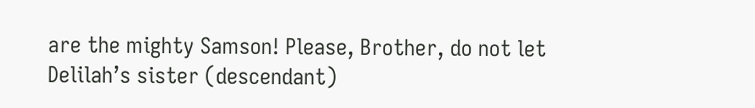are the mighty Samson! Please, Brother, do not let Delilah’s sister (descendant)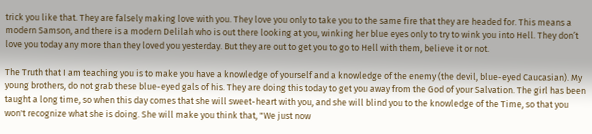trick you like that. They are falsely making love with you. They love you only to take you to the same fire that they are headed for. This means a modern Samson, and there is a modern Delilah who is out there looking at you, winking her blue eyes only to try to wink you into Hell. They don’t love you today any more than they loved you yesterday. But they are out to get you to go to Hell with them, believe it or not.

The Truth that I am teaching you is to make you have a knowledge of yourself and a knowledge of the enemy (the devil, blue-eyed Caucasian). My young brothers, do not grab these blue-eyed gals of his. They are doing this today to get you away from the God of your Salvation. The girl has been taught a long time, so when this day comes that she will sweet-heart with you, and she will blind you to the knowledge of the Time, so that you won't recognize what she is doing. She will make you think that, "We just now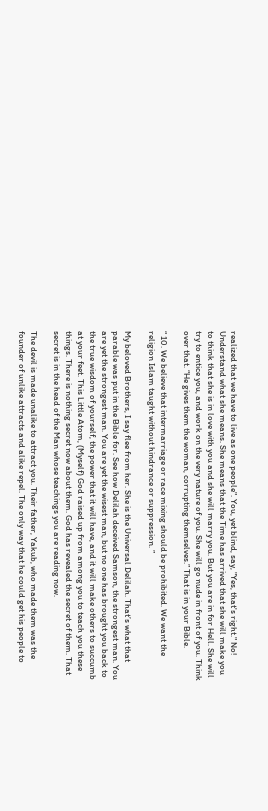realized that we have to live as one people". You, yet blind, say, "Yes, that's right." No! Understand what she means. She means that the Time has arrived that she will make you to think that she is in love with you and she will marry you. But you are in for Hell. She will try to entice you, and work on the very nature of you. She will go nude in front of you. Think over that. “He gives them the woman, corrupting themselves.” That is in your Bible.

“ 10. We believe that intermarriage or race mixing should be prohibited. We want the religion Islam taught without hindrance or suppression. ”

My beloved Brothers, I say flee from her. She is the Universal Delilah. That’s what that parable was put in the Bible for. See how Delilah deceived Samson, the strongest man. You are yet the strongest man. You are yet the wisest man, but no one has brought you back to the true wisdom of yourself, the power that it will have, and it will make others to succumb at your feet. This Little Atom, (Myself) God raised up from among you to teach you these things. There is nothing secret now about them. God has revealed the secret of them. That secret is in the head of the Man whose teachings you are reading now.

The devil is made unalike to attract you. Their father, Yakub, who made them was the founder of unlike attracts and alike repel. The only way that he could get his people to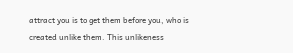attract you is to get them before you, who is created unlike them. This unlikeness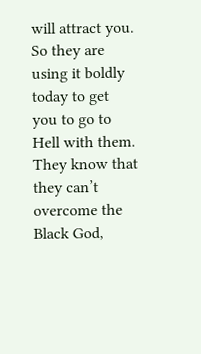will attract you. So they are using it boldly today to get you to go to Hell with them. They know that they can’t overcome the Black God,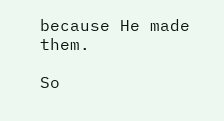because He made them.

So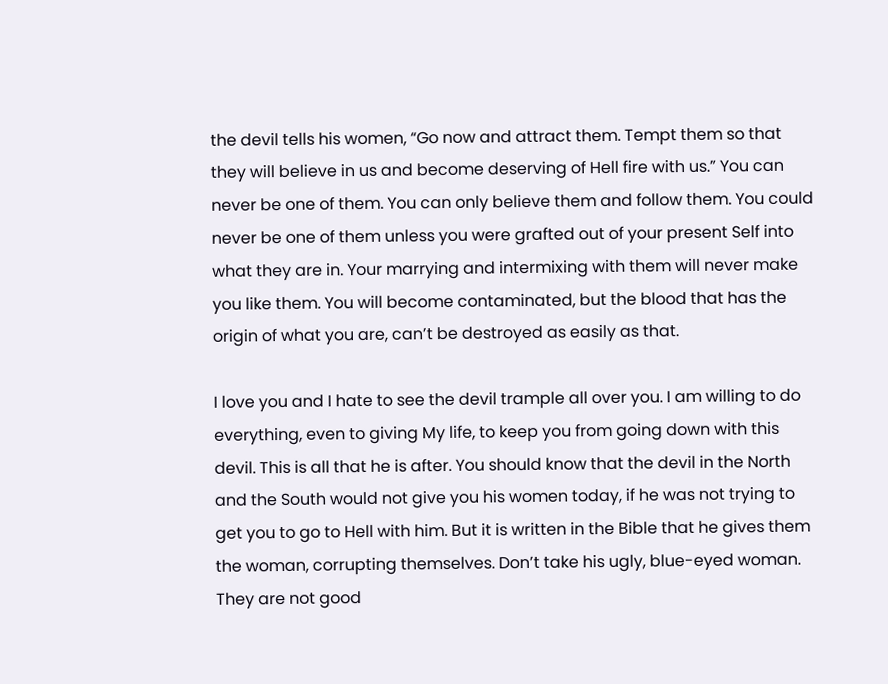the devil tells his women, “Go now and attract them. Tempt them so that they will believe in us and become deserving of Hell fire with us.” You can never be one of them. You can only believe them and follow them. You could never be one of them unless you were grafted out of your present Self into what they are in. Your marrying and intermixing with them will never make you like them. You will become contaminated, but the blood that has the origin of what you are, can’t be destroyed as easily as that.

I love you and I hate to see the devil trample all over you. I am willing to do everything, even to giving My life, to keep you from going down with this devil. This is all that he is after. You should know that the devil in the North and the South would not give you his women today, if he was not trying to get you to go to Hell with him. But it is written in the Bible that he gives them the woman, corrupting themselves. Don’t take his ugly, blue-eyed woman. They are not good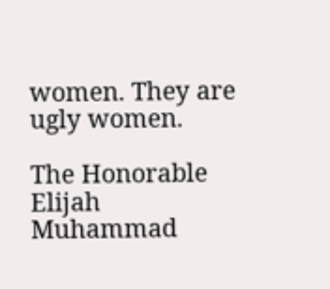women. They are ugly women.

The Honorable Elijah Muhammad